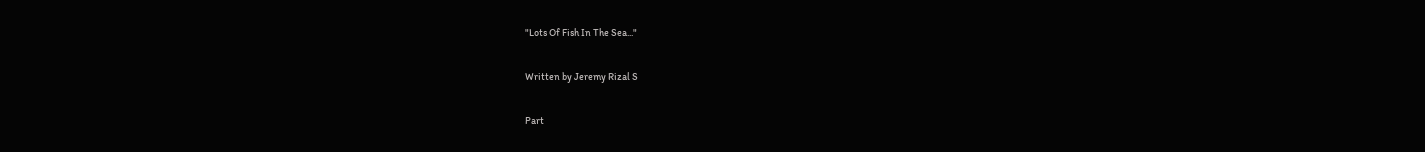"Lots Of Fish In The Sea..."

Written by Jeremy Rizal S

Part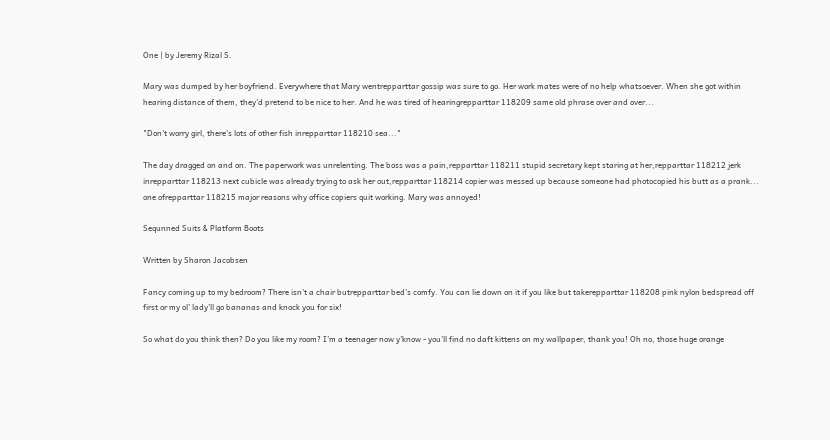One | by Jeremy Rizal S.

Mary was dumped by her boyfriend. Everywhere that Mary wentrepparttar gossip was sure to go. Her work mates were of no help whatsoever. When she got within hearing distance of them, they'd pretend to be nice to her. And he was tired of hearingrepparttar 118209 same old phrase over and over...

"Don't worry girl, there's lots of other fish inrepparttar 118210 sea..."

The day dragged on and on. The paperwork was unrelenting. The boss was a pain,repparttar 118211 stupid secretary kept staring at her,repparttar 118212 jerk inrepparttar 118213 next cubicle was already trying to ask her out,repparttar 118214 copier was messed up because someone had photocopied his butt as a prank... one ofrepparttar 118215 major reasons why office copiers quit working. Mary was annoyed!

Sequnned Suits & Platform Boots

Written by Sharon Jacobsen

Fancy coming up to my bedroom? There isn’t a chair butrepparttar bed’s comfy. You can lie down on it if you like but takerepparttar 118208 pink nylon bedspread off first or my ol’ lady’ll go bananas and knock you for six!

So what do you think then? Do you like my room? I'm a teenager now y'know - you’ll find no daft kittens on my wallpaper, thank you! Oh no, those huge orange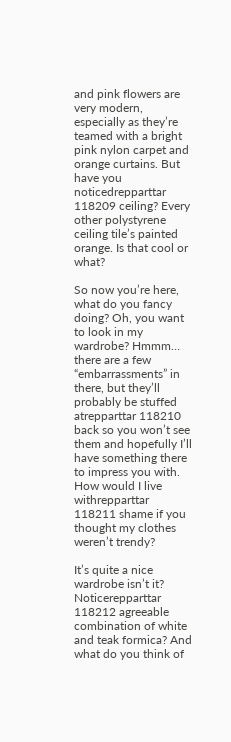and pink flowers are very modern, especially as they’re teamed with a bright pink nylon carpet and orange curtains. But have you noticedrepparttar 118209 ceiling? Every other polystyrene ceiling tile’s painted orange. Is that cool or what?

So now you’re here, what do you fancy doing? Oh, you want to look in my wardrobe? Hmmm… there are a few “embarrassments” in there, but they’ll probably be stuffed atrepparttar 118210 back so you won’t see them and hopefully I’ll have something there to impress you with. How would I live withrepparttar 118211 shame if you thought my clothes weren’t trendy?

It’s quite a nice wardrobe isn’t it? Noticerepparttar 118212 agreeable combination of white and teak formica? And what do you think of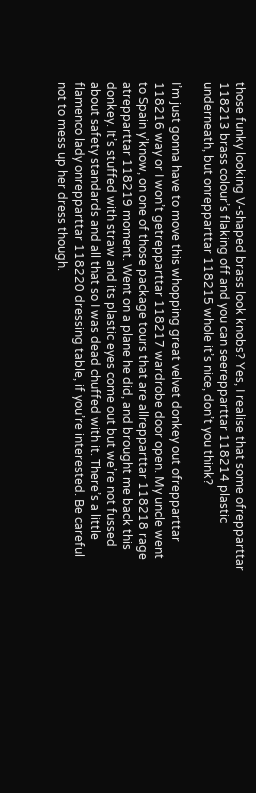those funky looking V-shaped brass look knobs? Yes, I realise that some ofrepparttar 118213 brass colour’s flaking off and you can seerepparttar 118214 plastic underneath, but onrepparttar 118215 whole it’s nice, don’t you think?

I’m just gonna have to move this whopping great velvet donkey out ofrepparttar 118216 way or I won’t getrepparttar 118217 wardrobe door open. My uncle went to Spain y’know, on one of those package tours that are allrepparttar 118218 rage atrepparttar 118219 moment. Went on a plane he did, and brought me back this donkey. It’s stuffed with straw and its plastic eyes come out but we’re not fussed about safety standards and all that so I was dead chuffed with it. There’s a little flamenco lady onrepparttar 118220 dressing table, if you’re interested. Be careful not to mess up her dress though.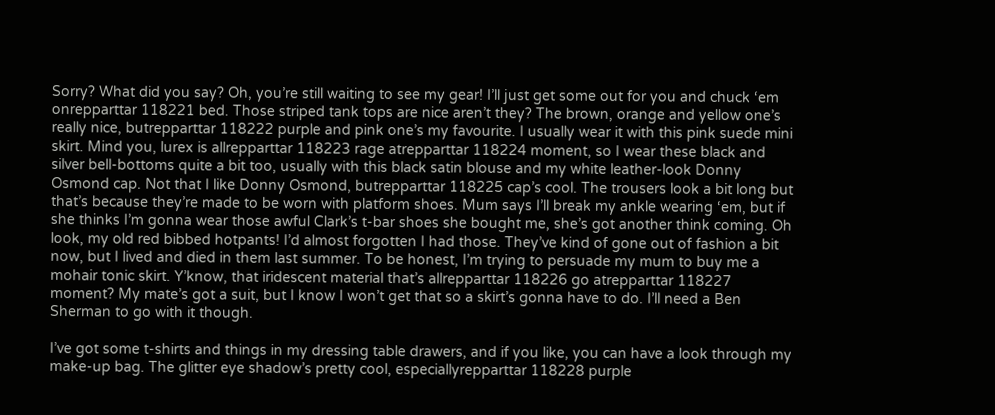Sorry? What did you say? Oh, you’re still waiting to see my gear! I’ll just get some out for you and chuck ‘em onrepparttar 118221 bed. Those striped tank tops are nice aren’t they? The brown, orange and yellow one’s really nice, butrepparttar 118222 purple and pink one’s my favourite. I usually wear it with this pink suede mini skirt. Mind you, lurex is allrepparttar 118223 rage atrepparttar 118224 moment, so I wear these black and silver bell-bottoms quite a bit too, usually with this black satin blouse and my white leather-look Donny Osmond cap. Not that I like Donny Osmond, butrepparttar 118225 cap’s cool. The trousers look a bit long but that’s because they’re made to be worn with platform shoes. Mum says I’ll break my ankle wearing ‘em, but if she thinks I’m gonna wear those awful Clark’s t-bar shoes she bought me, she’s got another think coming. Oh look, my old red bibbed hotpants! I’d almost forgotten I had those. They’ve kind of gone out of fashion a bit now, but I lived and died in them last summer. To be honest, I’m trying to persuade my mum to buy me a mohair tonic skirt. Y’know, that iridescent material that’s allrepparttar 118226 go atrepparttar 118227 moment? My mate’s got a suit, but I know I won’t get that so a skirt’s gonna have to do. I’ll need a Ben Sherman to go with it though.

I’ve got some t-shirts and things in my dressing table drawers, and if you like, you can have a look through my make-up bag. The glitter eye shadow’s pretty cool, especiallyrepparttar 118228 purple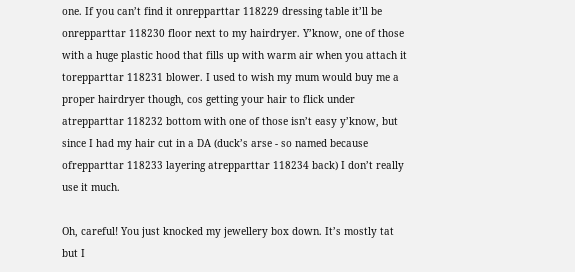one. If you can’t find it onrepparttar 118229 dressing table it’ll be onrepparttar 118230 floor next to my hairdryer. Y’know, one of those with a huge plastic hood that fills up with warm air when you attach it torepparttar 118231 blower. I used to wish my mum would buy me a proper hairdryer though, cos getting your hair to flick under atrepparttar 118232 bottom with one of those isn’t easy y’know, but since I had my hair cut in a DA (duck’s arse - so named because ofrepparttar 118233 layering atrepparttar 118234 back) I don’t really use it much.

Oh, careful! You just knocked my jewellery box down. It’s mostly tat but I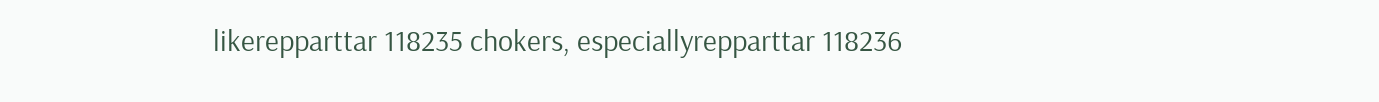likerepparttar 118235 chokers, especiallyrepparttar 118236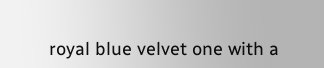royal blue velvet one with a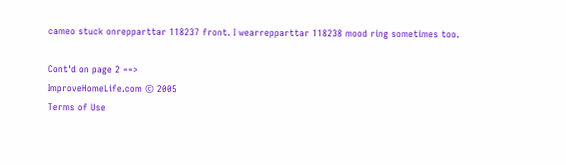cameo stuck onrepparttar 118237 front. I wearrepparttar 118238 mood ring sometimes too.

Cont'd on page 2 ==>
ImproveHomeLife.com © 2005
Terms of Use